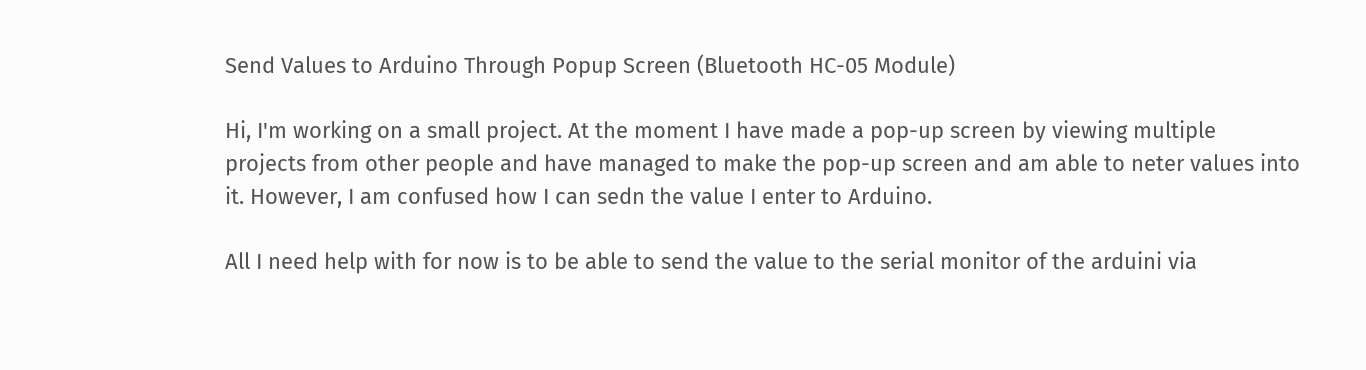Send Values to Arduino Through Popup Screen (Bluetooth HC-05 Module)

Hi, I'm working on a small project. At the moment I have made a pop-up screen by viewing multiple projects from other people and have managed to make the pop-up screen and am able to neter values into it. However, I am confused how I can sedn the value I enter to Arduino.

All I need help with for now is to be able to send the value to the serial monitor of the arduini via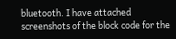bluetooth. I have attached screenshots of the block code for the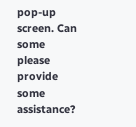pop-up screen. Can some please provide some assistance?